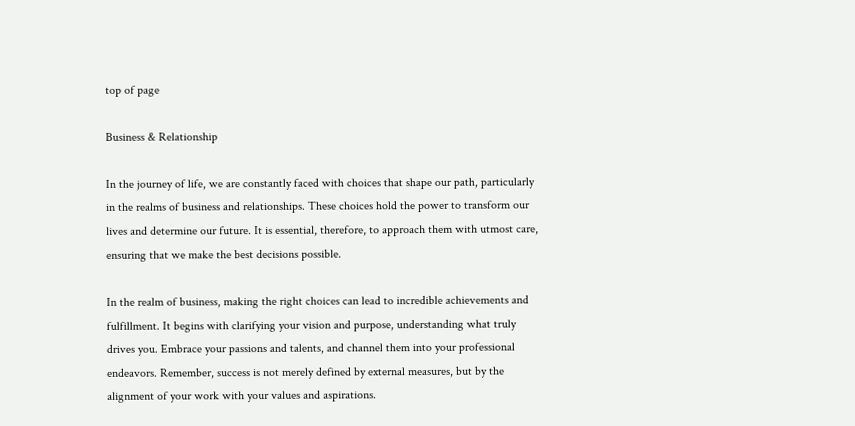top of page

Business & Relationship

In the journey of life, we are constantly faced with choices that shape our path, particularly in the realms of business and relationships. These choices hold the power to transform our lives and determine our future. It is essential, therefore, to approach them with utmost care, ensuring that we make the best decisions possible.

In the realm of business, making the right choices can lead to incredible achievements and fulfillment. It begins with clarifying your vision and purpose, understanding what truly drives you. Embrace your passions and talents, and channel them into your professional endeavors. Remember, success is not merely defined by external measures, but by the alignment of your work with your values and aspirations.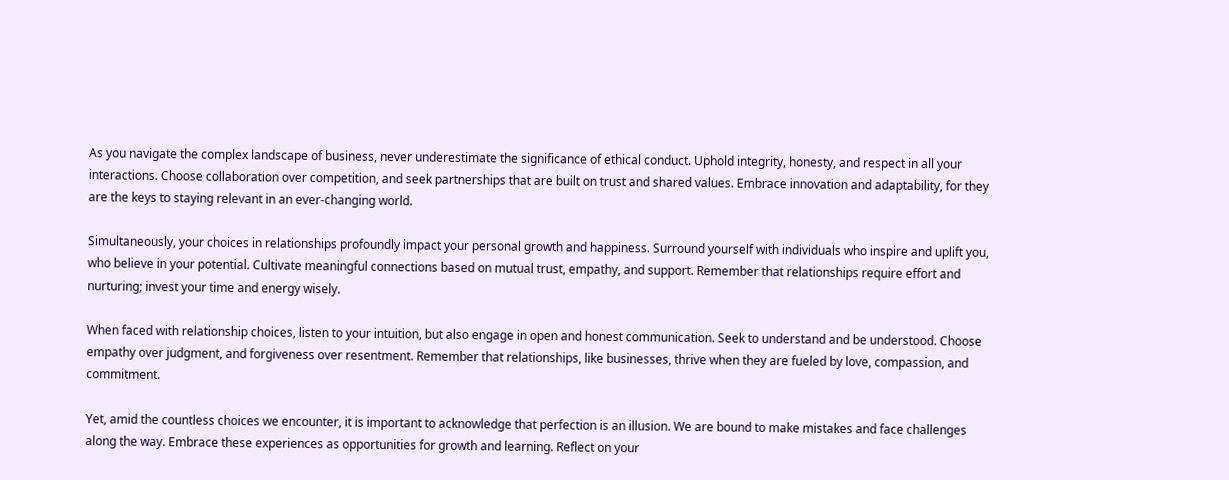As you navigate the complex landscape of business, never underestimate the significance of ethical conduct. Uphold integrity, honesty, and respect in all your interactions. Choose collaboration over competition, and seek partnerships that are built on trust and shared values. Embrace innovation and adaptability, for they are the keys to staying relevant in an ever-changing world.

Simultaneously, your choices in relationships profoundly impact your personal growth and happiness. Surround yourself with individuals who inspire and uplift you, who believe in your potential. Cultivate meaningful connections based on mutual trust, empathy, and support. Remember that relationships require effort and nurturing; invest your time and energy wisely.

When faced with relationship choices, listen to your intuition, but also engage in open and honest communication. Seek to understand and be understood. Choose empathy over judgment, and forgiveness over resentment. Remember that relationships, like businesses, thrive when they are fueled by love, compassion, and commitment.

Yet, amid the countless choices we encounter, it is important to acknowledge that perfection is an illusion. We are bound to make mistakes and face challenges along the way. Embrace these experiences as opportunities for growth and learning. Reflect on your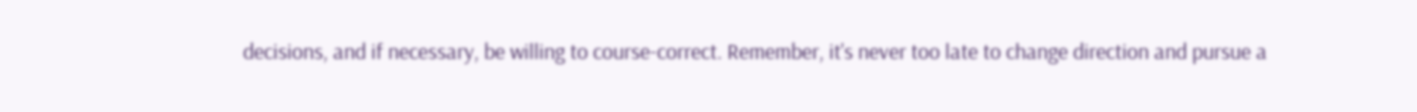decisions, and if necessary, be willing to course-correct. Remember, it's never too late to change direction and pursue a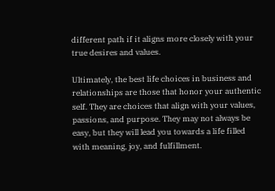different path if it aligns more closely with your true desires and values.

Ultimately, the best life choices in business and relationships are those that honor your authentic self. They are choices that align with your values, passions, and purpose. They may not always be easy, but they will lead you towards a life filled with meaning, joy, and fulfillment.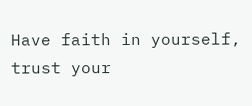Have faith in yourself, trust your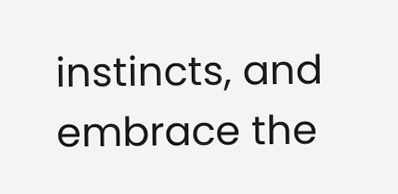instincts, and embrace the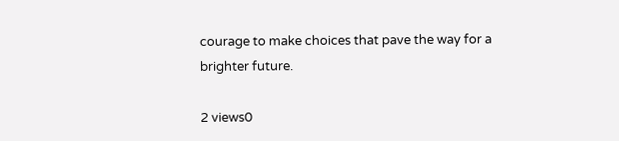courage to make choices that pave the way for a brighter future.

2 views0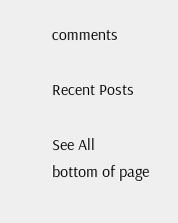comments

Recent Posts

See All
bottom of page